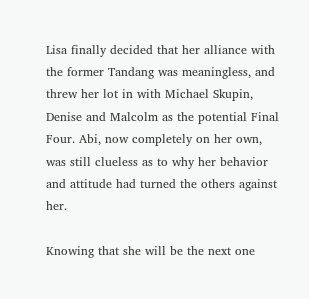Lisa finally decided that her alliance with the former Tandang was meaningless, and threw her lot in with Michael Skupin, Denise and Malcolm as the potential Final Four. Abi, now completely on her own, was still clueless as to why her behavior and attitude had turned the others against her.

Knowing that she will be the next one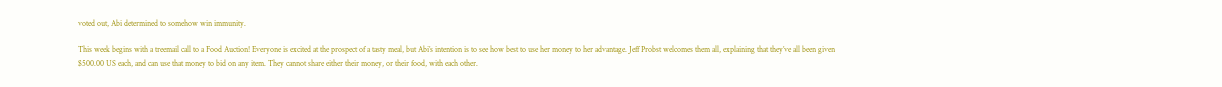voted out, Abi determined to somehow win immunity.

This week begins with a treemail call to a Food Auction! Everyone is excited at the prospect of a tasty meal, but Abi’s intention is to see how best to use her money to her advantage. Jeff Probst welcomes them all, explaining that they’ve all been given $500.00 US each, and can use that money to bid on any item. They cannot share either their money, or their food, with each other.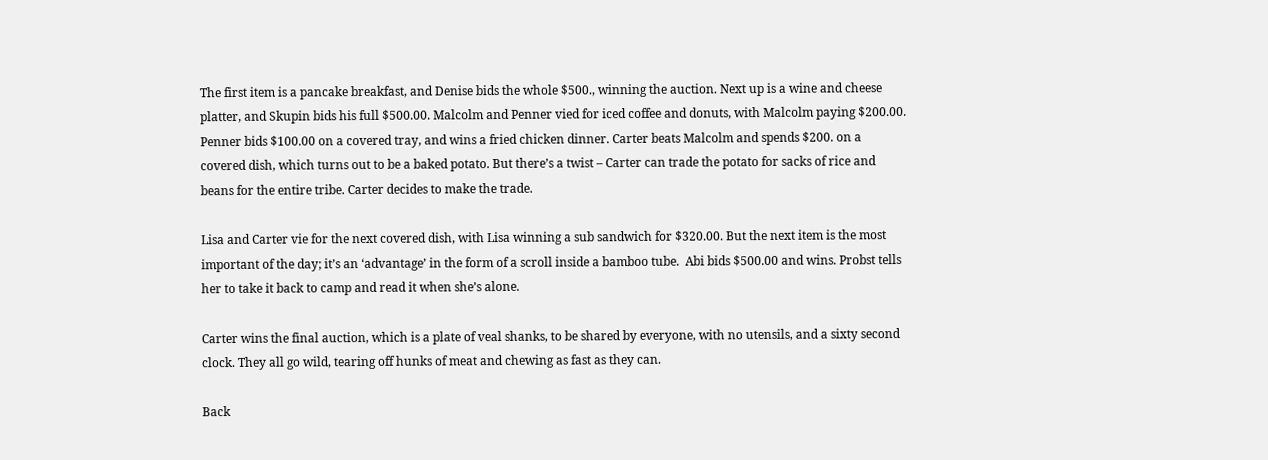The first item is a pancake breakfast, and Denise bids the whole $500., winning the auction. Next up is a wine and cheese platter, and Skupin bids his full $500.00. Malcolm and Penner vied for iced coffee and donuts, with Malcolm paying $200.00. Penner bids $100.00 on a covered tray, and wins a fried chicken dinner. Carter beats Malcolm and spends $200. on a covered dish, which turns out to be a baked potato. But there’s a twist – Carter can trade the potato for sacks of rice and beans for the entire tribe. Carter decides to make the trade.

Lisa and Carter vie for the next covered dish, with Lisa winning a sub sandwich for $320.00. But the next item is the most important of the day; it’s an ‘advantage’ in the form of a scroll inside a bamboo tube.  Abi bids $500.00 and wins. Probst tells her to take it back to camp and read it when she’s alone.

Carter wins the final auction, which is a plate of veal shanks, to be shared by everyone, with no utensils, and a sixty second clock. They all go wild, tearing off hunks of meat and chewing as fast as they can.

Back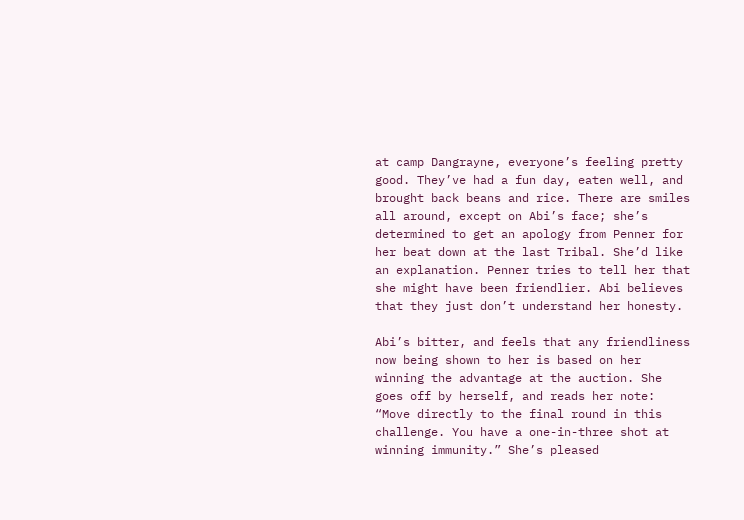at camp Dangrayne, everyone’s feeling pretty good. They’ve had a fun day, eaten well, and brought back beans and rice. There are smiles all around, except on Abi’s face; she’s determined to get an apology from Penner for her beat down at the last Tribal. She’d like an explanation. Penner tries to tell her that she might have been friendlier. Abi believes that they just don’t understand her honesty.

Abi’s bitter, and feels that any friendliness now being shown to her is based on her winning the advantage at the auction. She goes off by herself, and reads her note: “Move directly to the final round in this challenge. You have a one-in-three shot at winning immunity.” She’s pleased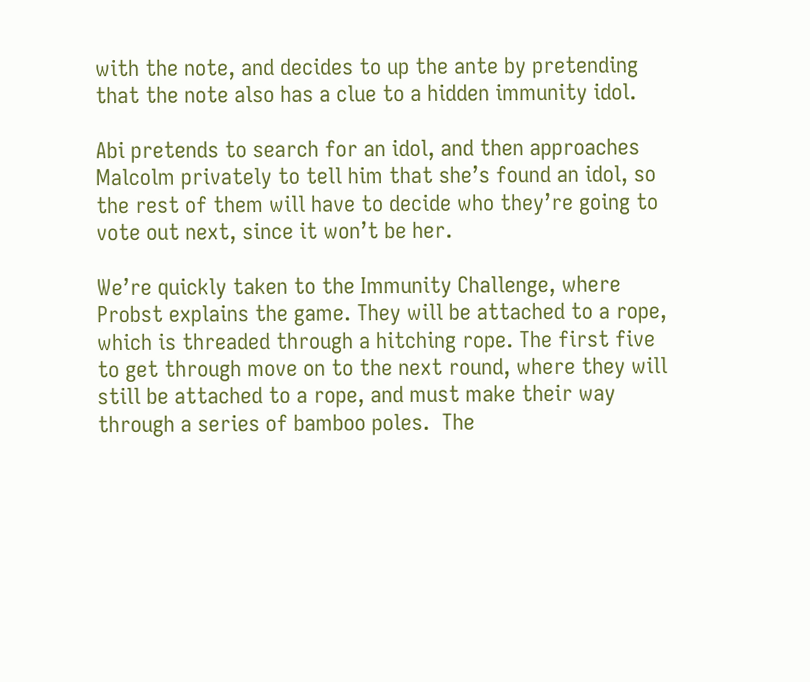with the note, and decides to up the ante by pretending that the note also has a clue to a hidden immunity idol.

Abi pretends to search for an idol, and then approaches Malcolm privately to tell him that she’s found an idol, so the rest of them will have to decide who they’re going to vote out next, since it won’t be her.

We’re quickly taken to the Immunity Challenge, where Probst explains the game. They will be attached to a rope, which is threaded through a hitching rope. The first five to get through move on to the next round, where they will still be attached to a rope, and must make their way through a series of bamboo poles.  The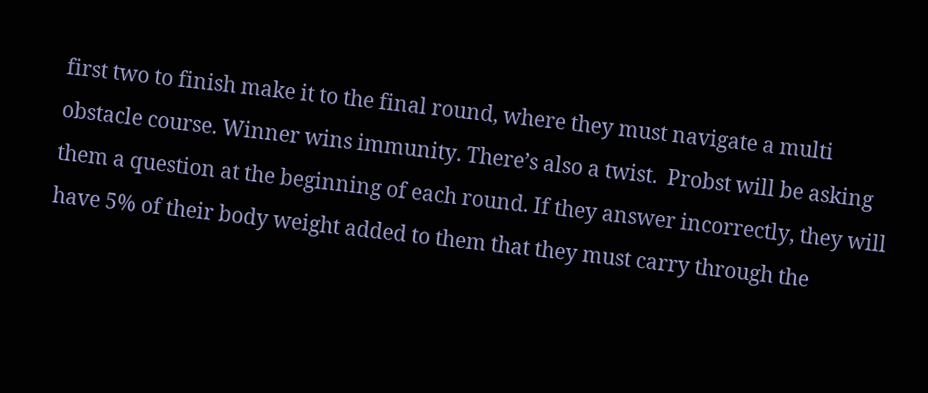first two to finish make it to the final round, where they must navigate a multi obstacle course. Winner wins immunity. There’s also a twist.  Probst will be asking them a question at the beginning of each round. If they answer incorrectly, they will have 5% of their body weight added to them that they must carry through the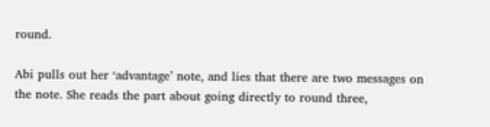round.

Abi pulls out her ‘advantage’ note, and lies that there are two messages on the note. She reads the part about going directly to round three,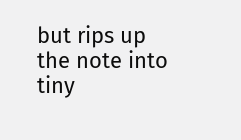but rips up the note into tiny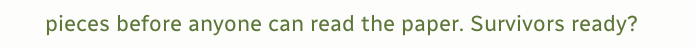pieces before anyone can read the paper. Survivors ready?